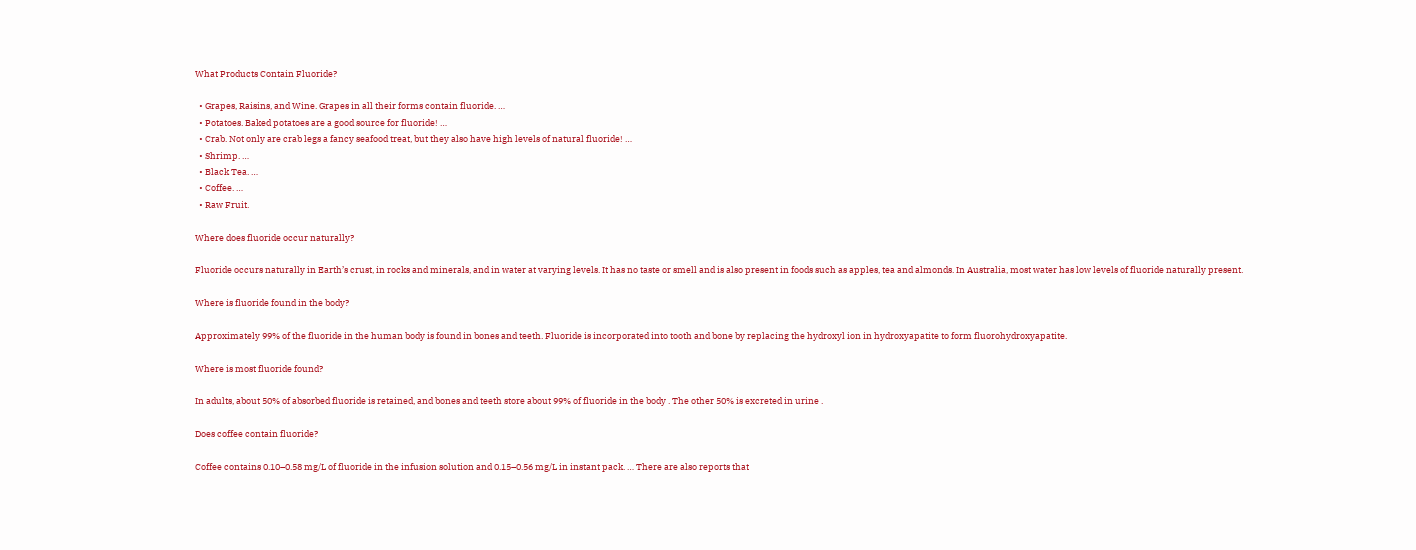What Products Contain Fluoride?

  • Grapes, Raisins, and Wine. Grapes in all their forms contain fluoride. …
  • Potatoes. Baked potatoes are a good source for fluoride! …
  • Crab. Not only are crab legs a fancy seafood treat, but they also have high levels of natural fluoride! …
  • Shrimp. …
  • Black Tea. …
  • Coffee. …
  • Raw Fruit.

Where does fluoride occur naturally?

Fluoride occurs naturally in Earth’s crust, in rocks and minerals, and in water at varying levels. It has no taste or smell and is also present in foods such as apples, tea and almonds. In Australia, most water has low levels of fluoride naturally present.

Where is fluoride found in the body?

Approximately 99% of the fluoride in the human body is found in bones and teeth. Fluoride is incorporated into tooth and bone by replacing the hydroxyl ion in hydroxyapatite to form fluorohydroxyapatite.

Where is most fluoride found?

In adults, about 50% of absorbed fluoride is retained, and bones and teeth store about 99% of fluoride in the body . The other 50% is excreted in urine .

Does coffee contain fluoride?

Coffee contains 0.10–0.58 mg/L of fluoride in the infusion solution and 0.15–0.56 mg/L in instant pack. … There are also reports that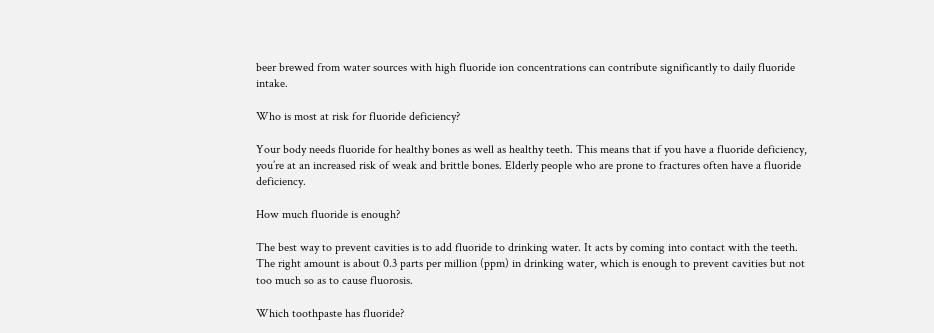beer brewed from water sources with high fluoride ion concentrations can contribute significantly to daily fluoride intake.

Who is most at risk for fluoride deficiency?

Your body needs fluoride for healthy bones as well as healthy teeth. This means that if you have a fluoride deficiency, you’re at an increased risk of weak and brittle bones. Elderly people who are prone to fractures often have a fluoride deficiency.

How much fluoride is enough?

The best way to prevent cavities is to add fluoride to drinking water. It acts by coming into contact with the teeth. The right amount is about 0.3 parts per million (ppm) in drinking water, which is enough to prevent cavities but not too much so as to cause fluorosis.

Which toothpaste has fluoride?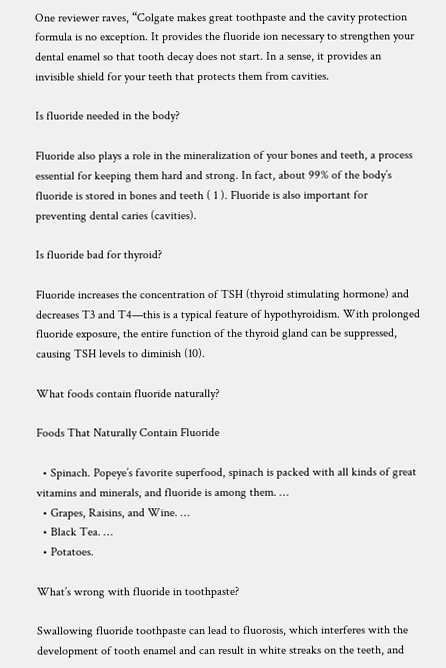One reviewer raves, “Colgate makes great toothpaste and the cavity protection formula is no exception. It provides the fluoride ion necessary to strengthen your dental enamel so that tooth decay does not start. In a sense, it provides an invisible shield for your teeth that protects them from cavities.

Is fluoride needed in the body?

Fluoride also plays a role in the mineralization of your bones and teeth, a process essential for keeping them hard and strong. In fact, about 99% of the body’s fluoride is stored in bones and teeth ( 1 ). Fluoride is also important for preventing dental caries (cavities).

Is fluoride bad for thyroid?

Fluoride increases the concentration of TSH (thyroid stimulating hormone) and decreases T3 and T4—this is a typical feature of hypothyroidism. With prolonged fluoride exposure, the entire function of the thyroid gland can be suppressed, causing TSH levels to diminish (10).

What foods contain fluoride naturally?

Foods That Naturally Contain Fluoride

  • Spinach. Popeye’s favorite superfood, spinach is packed with all kinds of great vitamins and minerals, and fluoride is among them. …
  • Grapes, Raisins, and Wine. …
  • Black Tea. …
  • Potatoes.

What’s wrong with fluoride in toothpaste?

Swallowing fluoride toothpaste can lead to fluorosis, which interferes with the development of tooth enamel and can result in white streaks on the teeth, and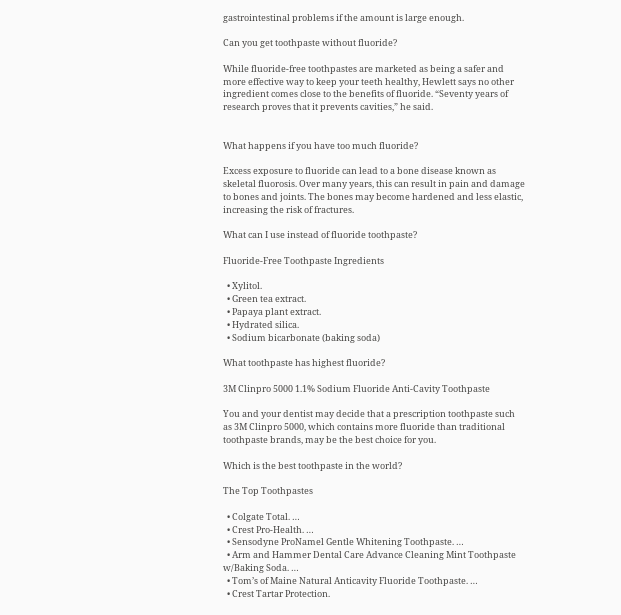gastrointestinal problems if the amount is large enough.

Can you get toothpaste without fluoride?

While fluoride-free toothpastes are marketed as being a safer and more effective way to keep your teeth healthy, Hewlett says no other ingredient comes close to the benefits of fluoride. “Seventy years of research proves that it prevents cavities,” he said.


What happens if you have too much fluoride?

Excess exposure to fluoride can lead to a bone disease known as skeletal fluorosis. Over many years, this can result in pain and damage to bones and joints. The bones may become hardened and less elastic, increasing the risk of fractures.

What can I use instead of fluoride toothpaste?

Fluoride-Free Toothpaste Ingredients

  • Xylitol.
  • Green tea extract.
  • Papaya plant extract.
  • Hydrated silica.
  • Sodium bicarbonate (baking soda)

What toothpaste has highest fluoride?

3M Clinpro 5000 1.1% Sodium Fluoride Anti-Cavity Toothpaste

You and your dentist may decide that a prescription toothpaste such as 3M Clinpro 5000, which contains more fluoride than traditional toothpaste brands, may be the best choice for you.

Which is the best toothpaste in the world?

The Top Toothpastes

  • Colgate Total. …
  • Crest Pro-Health. …
  • Sensodyne ProNamel Gentle Whitening Toothpaste. …
  • Arm and Hammer Dental Care Advance Cleaning Mint Toothpaste w/Baking Soda. …
  • Tom’s of Maine Natural Anticavity Fluoride Toothpaste. …
  • Crest Tartar Protection.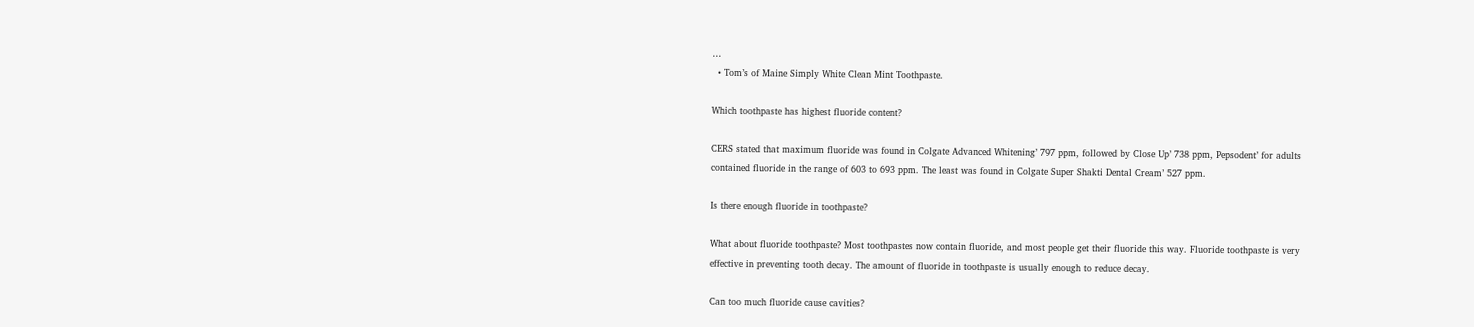…
  • Tom’s of Maine Simply White Clean Mint Toothpaste.

Which toothpaste has highest fluoride content?

CERS stated that maximum fluoride was found in Colgate Advanced Whitening’ 797 ppm, followed by Close Up’ 738 ppm, Pepsodent’ for adults contained fluoride in the range of 603 to 693 ppm. The least was found in Colgate Super Shakti Dental Cream’ 527 ppm.

Is there enough fluoride in toothpaste?

What about fluoride toothpaste? Most toothpastes now contain fluoride, and most people get their fluoride this way. Fluoride toothpaste is very effective in preventing tooth decay. The amount of fluoride in toothpaste is usually enough to reduce decay.

Can too much fluoride cause cavities?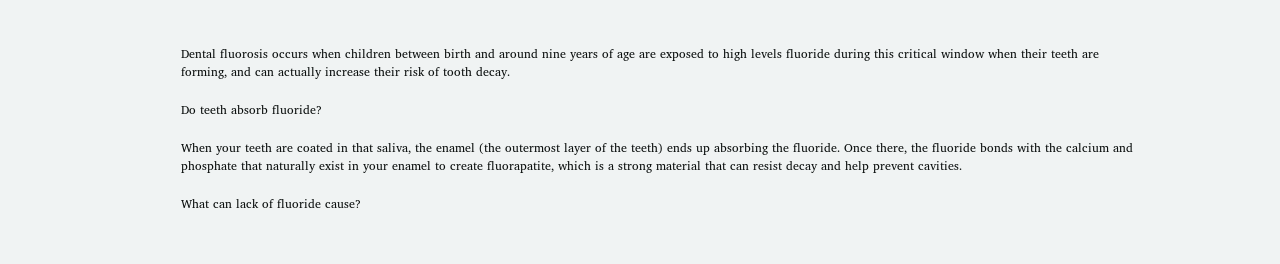Dental fluorosis occurs when children between birth and around nine years of age are exposed to high levels fluoride during this critical window when their teeth are forming, and can actually increase their risk of tooth decay.

Do teeth absorb fluoride?

When your teeth are coated in that saliva, the enamel (the outermost layer of the teeth) ends up absorbing the fluoride. Once there, the fluoride bonds with the calcium and phosphate that naturally exist in your enamel to create fluorapatite, which is a strong material that can resist decay and help prevent cavities.

What can lack of fluoride cause?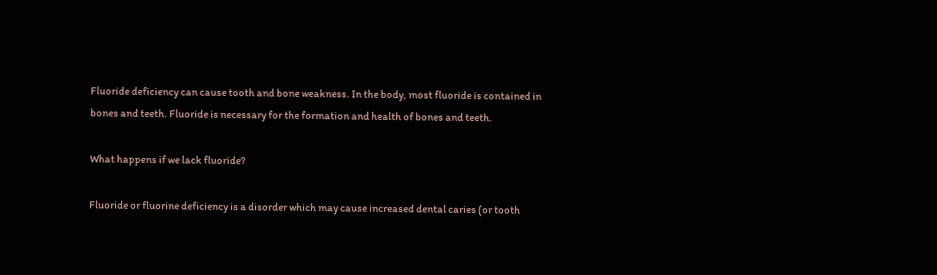Fluoride deficiency can cause tooth and bone weakness. In the body, most fluoride is contained in bones and teeth. Fluoride is necessary for the formation and health of bones and teeth.

What happens if we lack fluoride?

Fluoride or fluorine deficiency is a disorder which may cause increased dental caries (or tooth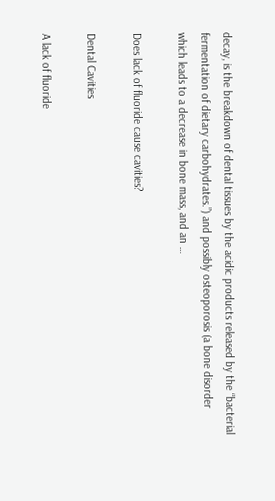decay, is the breakdown of dental tissues by the acidic products released by the “bacterial fermentation of dietary carbohydrates.”) and possibly osteoporosis (a bone disorder which leads to a decrease in bone mass, and an …

Does lack of fluoride cause cavities?

Dental Cavities

A lack of fluoride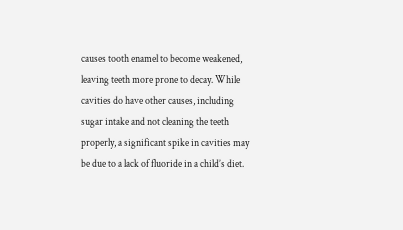causes tooth enamel to become weakened, leaving teeth more prone to decay. While cavities do have other causes, including sugar intake and not cleaning the teeth properly, a significant spike in cavities may be due to a lack of fluoride in a child’s diet.